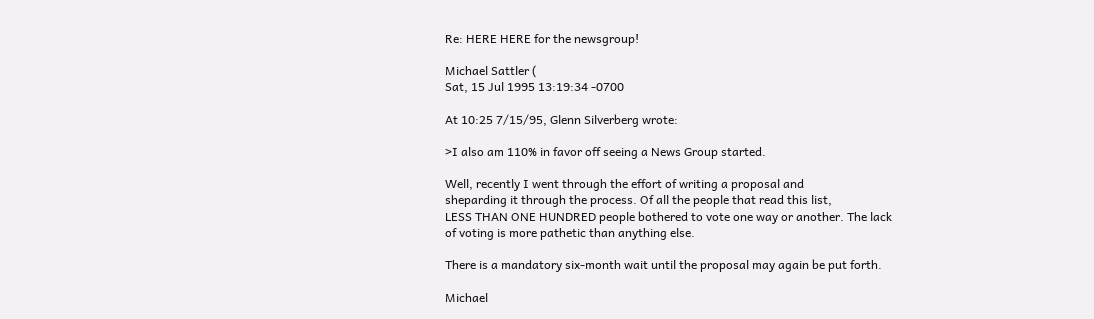Re: HERE HERE for the newsgroup!

Michael Sattler (
Sat, 15 Jul 1995 13:19:34 -0700

At 10:25 7/15/95, Glenn Silverberg wrote:

>I also am 110% in favor off seeing a News Group started.

Well, recently I went through the effort of writing a proposal and
sheparding it through the process. Of all the people that read this list,
LESS THAN ONE HUNDRED people bothered to vote one way or another. The lack
of voting is more pathetic than anything else.

There is a mandatory six-month wait until the proposal may again be put forth.

Michael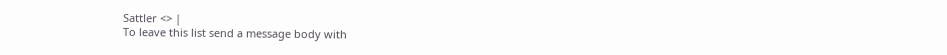Sattler <> |
To leave this list send a message body with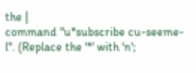the |
command "u*subscribe cu-seeme-l". (Replace the '*' with 'n';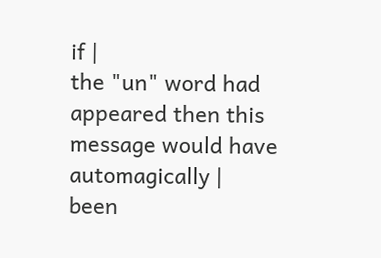if |
the "un" word had appeared then this message would have automagically |
been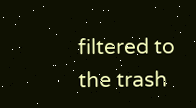filtered to the trash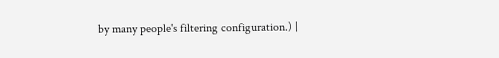by many people's filtering configuration.) |